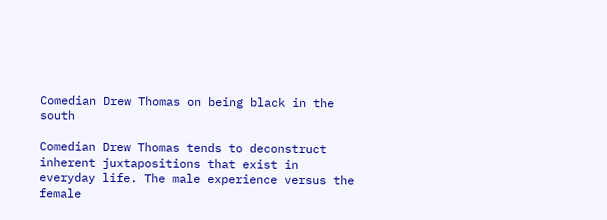Comedian Drew Thomas on being black in the south

Comedian Drew Thomas tends to deconstruct inherent juxtapositions that exist in everyday life. The male experience versus the female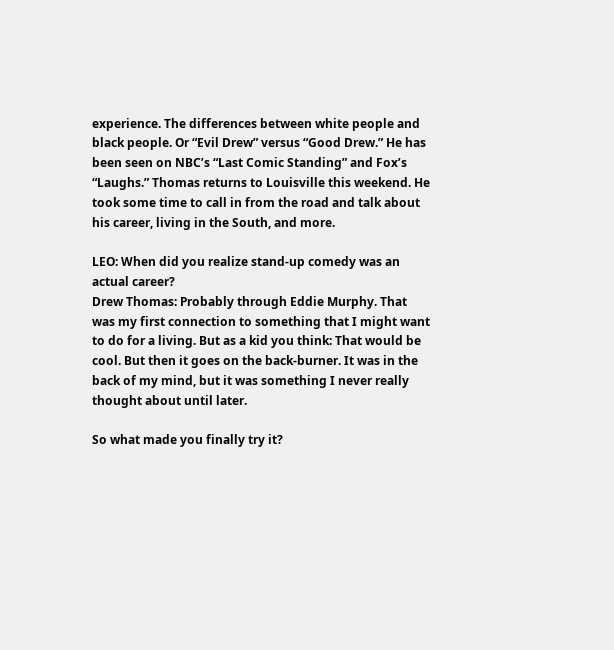experience. The differences between white people and black people. Or “Evil Drew” versus “Good Drew.” He has been seen on NBC’s “Last Comic Standing” and Fox’s “Laughs.” Thomas returns to Louisville this weekend. He took some time to call in from the road and talk about his career, living in the South, and more.

LEO: When did you realize stand-up comedy was an actual career?
Drew Thomas: Probably through Eddie Murphy. That was my first connection to something that I might want to do for a living. But as a kid you think: That would be cool. But then it goes on the back-burner. It was in the back of my mind, but it was something I never really thought about until later.

So what made you finally try it?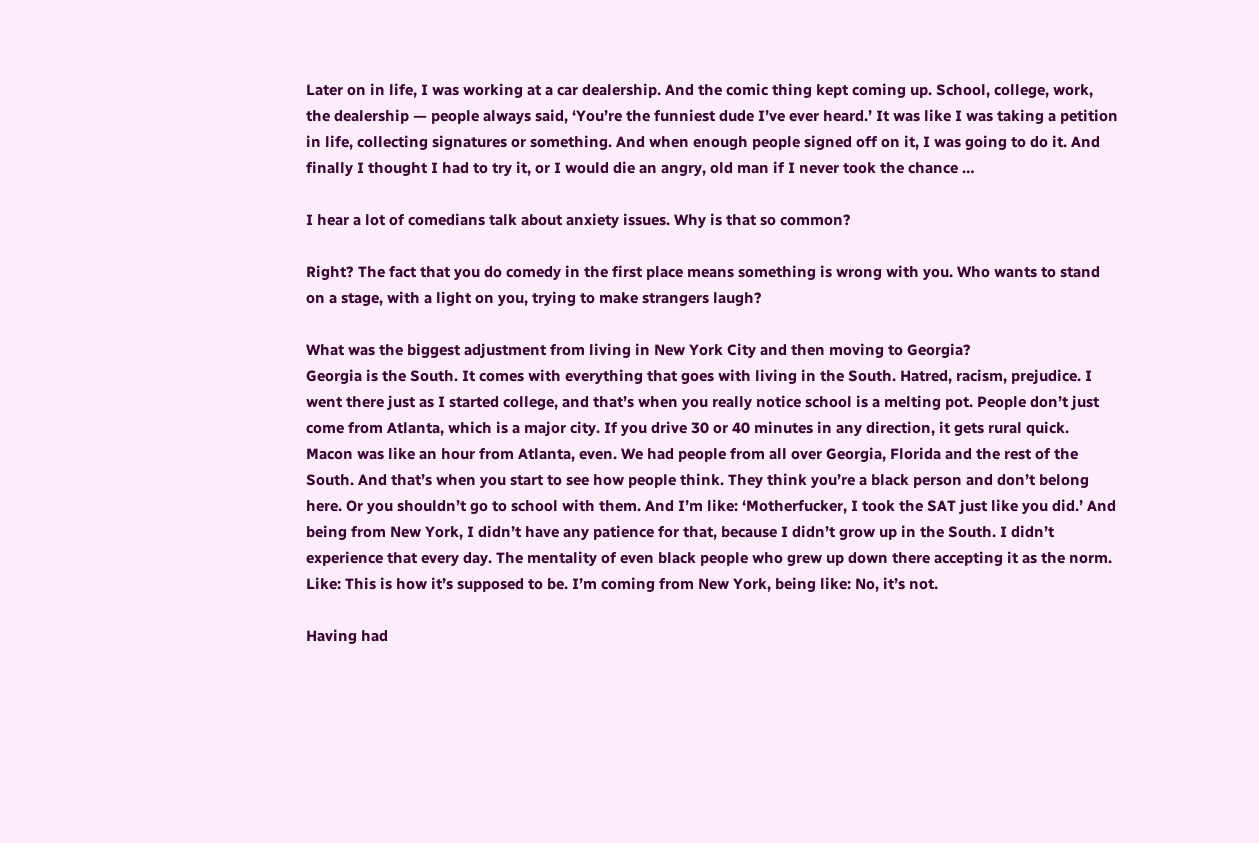Later on in life, I was working at a car dealership. And the comic thing kept coming up. School, college, work, the dealership — people always said, ‘You’re the funniest dude I’ve ever heard.’ It was like I was taking a petition in life, collecting signatures or something. And when enough people signed off on it, I was going to do it. And finally I thought I had to try it, or I would die an angry, old man if I never took the chance …

I hear a lot of comedians talk about anxiety issues. Why is that so common?

Right? The fact that you do comedy in the first place means something is wrong with you. Who wants to stand on a stage, with a light on you, trying to make strangers laugh?

What was the biggest adjustment from living in New York City and then moving to Georgia?
Georgia is the South. It comes with everything that goes with living in the South. Hatred, racism, prejudice. I went there just as I started college, and that’s when you really notice school is a melting pot. People don’t just come from Atlanta, which is a major city. If you drive 30 or 40 minutes in any direction, it gets rural quick. Macon was like an hour from Atlanta, even. We had people from all over Georgia, Florida and the rest of the South. And that’s when you start to see how people think. They think you’re a black person and don’t belong here. Or you shouldn’t go to school with them. And I’m like: ‘Motherfucker, I took the SAT just like you did.’ And being from New York, I didn’t have any patience for that, because I didn’t grow up in the South. I didn’t experience that every day. The mentality of even black people who grew up down there accepting it as the norm. Like: This is how it’s supposed to be. I’m coming from New York, being like: No, it’s not.

Having had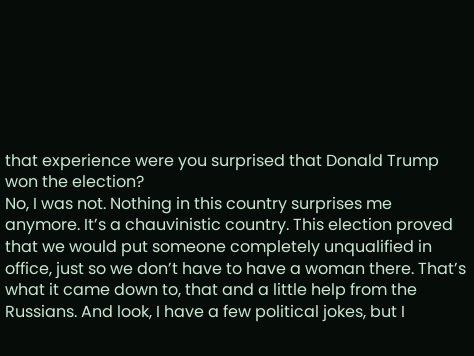that experience were you surprised that Donald Trump won the election?
No, I was not. Nothing in this country surprises me anymore. It’s a chauvinistic country. This election proved that we would put someone completely unqualified in office, just so we don’t have to have a woman there. That’s what it came down to, that and a little help from the Russians. And look, I have a few political jokes, but I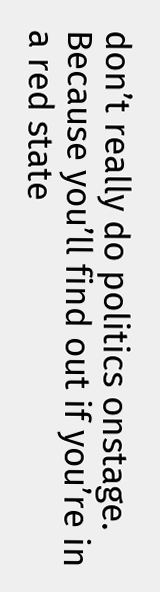don’t really do politics onstage. Because you’ll find out if you’re in a red state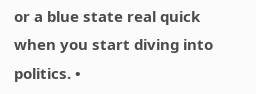or a blue state real quick when you start diving into politics. •